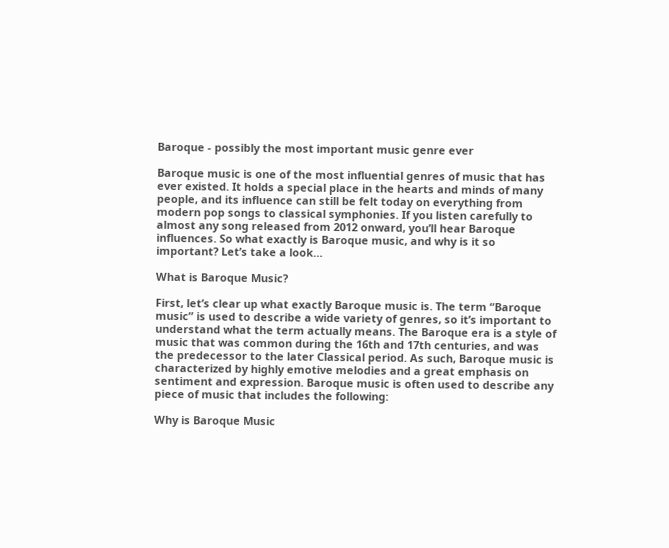Baroque - possibly the most important music genre ever

Baroque music is one of the most influential genres of music that has ever existed. It holds a special place in the hearts and minds of many people, and its influence can still be felt today on everything from modern pop songs to classical symphonies. If you listen carefully to almost any song released from 2012 onward, you’ll hear Baroque influences. So what exactly is Baroque music, and why is it so important? Let’s take a look…

What is Baroque Music?

First, let’s clear up what exactly Baroque music is. The term “Baroque music” is used to describe a wide variety of genres, so it’s important to understand what the term actually means. The Baroque era is a style of music that was common during the 16th and 17th centuries, and was the predecessor to the later Classical period. As such, Baroque music is characterized by highly emotive melodies and a great emphasis on sentiment and expression. Baroque music is often used to describe any piece of music that includes the following:

Why is Baroque Music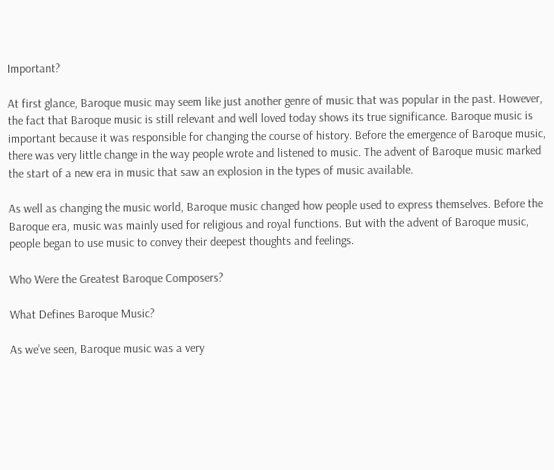Important?

At first glance, Baroque music may seem like just another genre of music that was popular in the past. However, the fact that Baroque music is still relevant and well loved today shows its true significance. Baroque music is important because it was responsible for changing the course of history. Before the emergence of Baroque music, there was very little change in the way people wrote and listened to music. The advent of Baroque music marked the start of a new era in music that saw an explosion in the types of music available.

As well as changing the music world, Baroque music changed how people used to express themselves. Before the Baroque era, music was mainly used for religious and royal functions. But with the advent of Baroque music, people began to use music to convey their deepest thoughts and feelings.

Who Were the Greatest Baroque Composers?

What Defines Baroque Music?

As we’ve seen, Baroque music was a very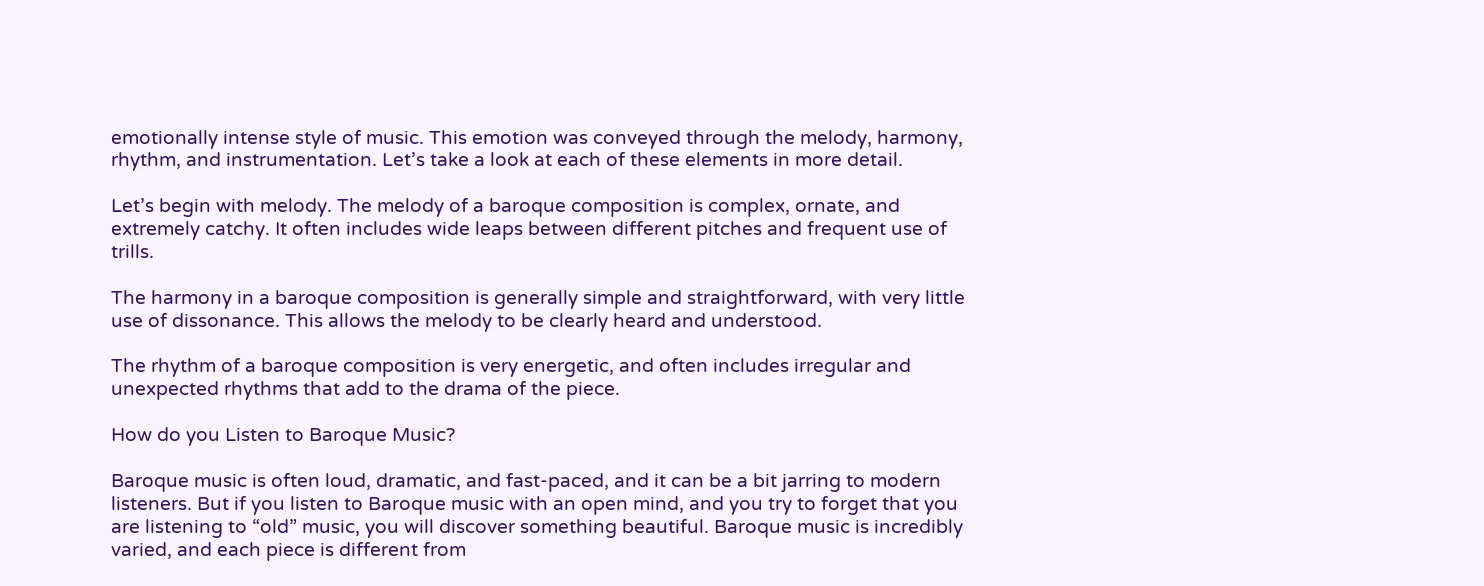emotionally intense style of music. This emotion was conveyed through the melody, harmony, rhythm, and instrumentation. Let’s take a look at each of these elements in more detail.

Let’s begin with melody. The melody of a baroque composition is complex, ornate, and extremely catchy. It often includes wide leaps between different pitches and frequent use of trills.

The harmony in a baroque composition is generally simple and straightforward, with very little use of dissonance. This allows the melody to be clearly heard and understood.

The rhythm of a baroque composition is very energetic, and often includes irregular and unexpected rhythms that add to the drama of the piece.

How do you Listen to Baroque Music?

Baroque music is often loud, dramatic, and fast-paced, and it can be a bit jarring to modern listeners. But if you listen to Baroque music with an open mind, and you try to forget that you are listening to “old” music, you will discover something beautiful. Baroque music is incredibly varied, and each piece is different from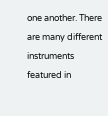one another. There are many different instruments featured in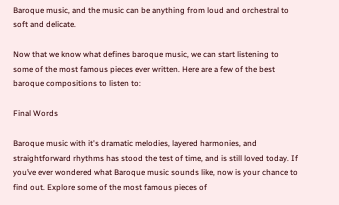Baroque music, and the music can be anything from loud and orchestral to soft and delicate.

Now that we know what defines baroque music, we can start listening to some of the most famous pieces ever written. Here are a few of the best baroque compositions to listen to:

Final Words

Baroque music with it's dramatic melodies, layered harmonies, and straightforward rhythms has stood the test of time, and is still loved today. If you’ve ever wondered what Baroque music sounds like, now is your chance to find out. Explore some of the most famous pieces of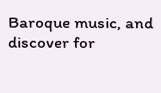Baroque music, and discover for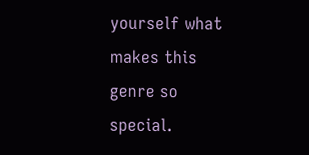yourself what makes this genre so special.